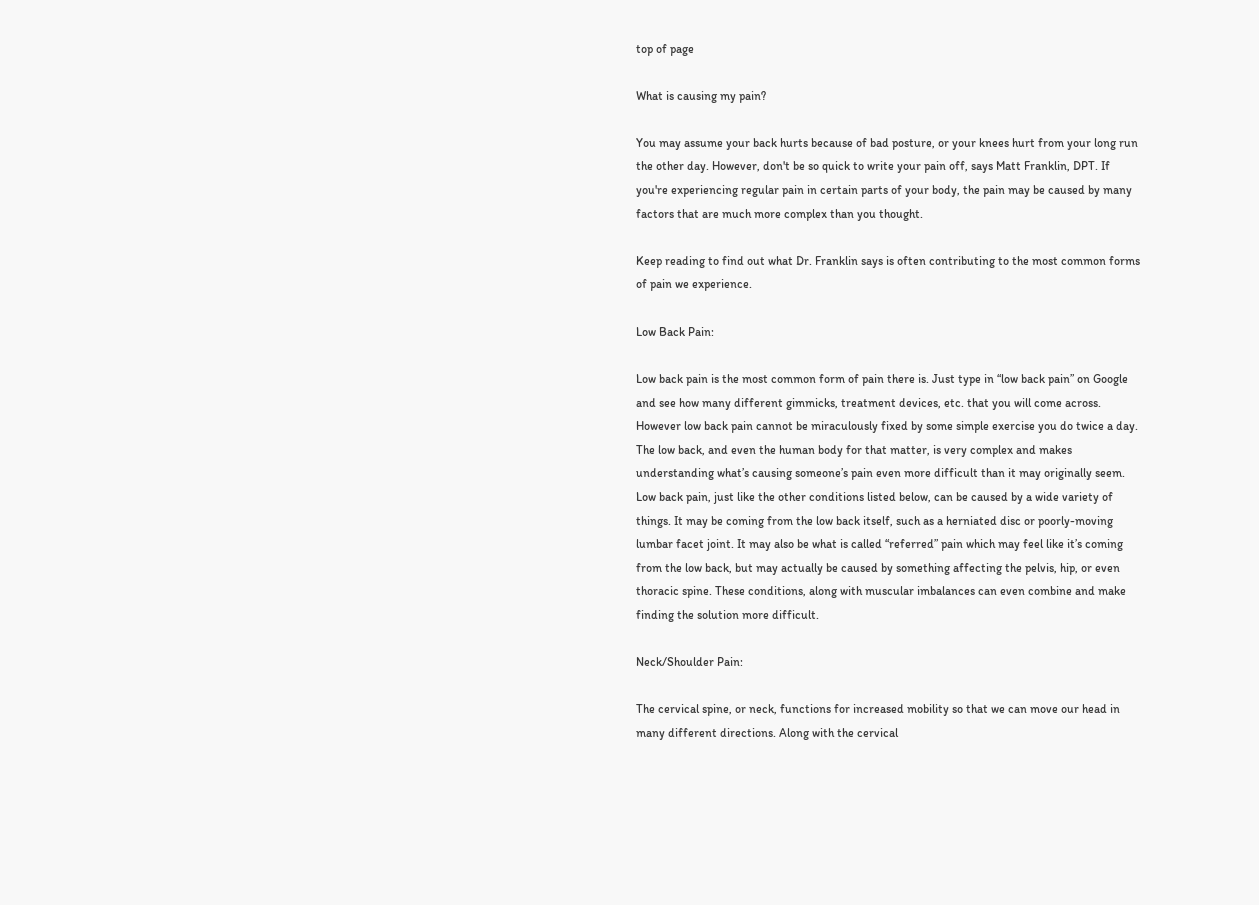top of page

What is causing my pain?

You may assume your back hurts because of bad posture, or your knees hurt from your long run the other day. However, don't be so quick to write your pain off, says Matt Franklin, DPT. If you're experiencing regular pain in certain parts of your body, the pain may be caused by many factors that are much more complex than you thought.

Keep reading to find out what Dr. Franklin says is often contributing to the most common forms of pain we experience.

Low Back Pain:

Low back pain is the most common form of pain there is. Just type in “low back pain” on Google and see how many different gimmicks, treatment devices, etc. that you will come across. However low back pain cannot be miraculously fixed by some simple exercise you do twice a day. The low back, and even the human body for that matter, is very complex and makes understanding what’s causing someone’s pain even more difficult than it may originally seem. Low back pain, just like the other conditions listed below, can be caused by a wide variety of things. It may be coming from the low back itself, such as a herniated disc or poorly-moving lumbar facet joint. It may also be what is called “referred” pain which may feel like it’s coming from the low back, but may actually be caused by something affecting the pelvis, hip, or even thoracic spine. These conditions, along with muscular imbalances can even combine and make finding the solution more difficult.

Neck/Shoulder Pain:

The cervical spine, or neck, functions for increased mobility so that we can move our head in many different directions. Along with the cervical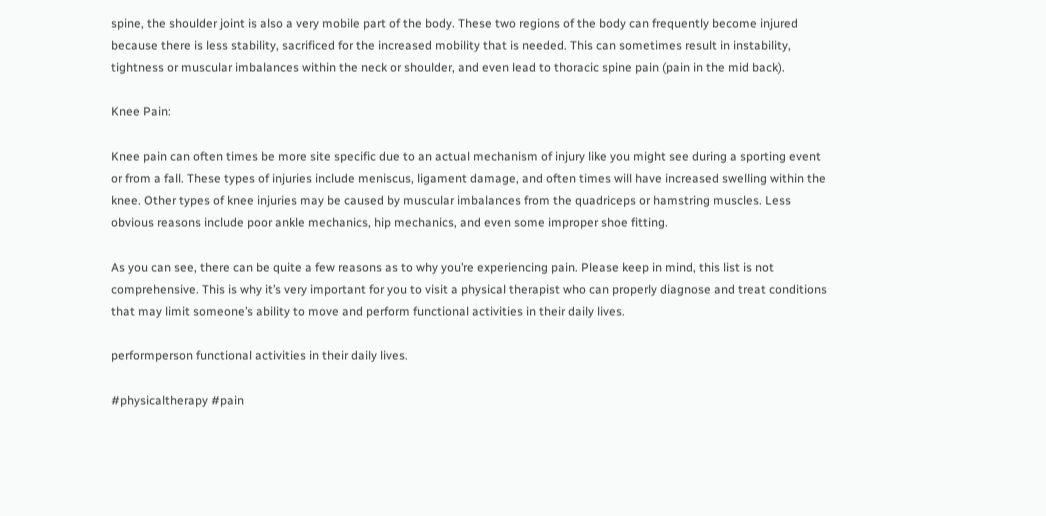spine, the shoulder joint is also a very mobile part of the body. These two regions of the body can frequently become injured because there is less stability, sacrificed for the increased mobility that is needed. This can sometimes result in instability, tightness or muscular imbalances within the neck or shoulder, and even lead to thoracic spine pain (pain in the mid back).

Knee Pain:

Knee pain can often times be more site specific due to an actual mechanism of injury like you might see during a sporting event or from a fall. These types of injuries include meniscus, ligament damage, and often times will have increased swelling within the knee. Other types of knee injuries may be caused by muscular imbalances from the quadriceps or hamstring muscles. Less obvious reasons include poor ankle mechanics, hip mechanics, and even some improper shoe fitting.

As you can see, there can be quite a few reasons as to why you’re experiencing pain. Please keep in mind, this list is not comprehensive. This is why it’s very important for you to visit a physical therapist who can properly diagnose and treat conditions that may limit someone’s ability to move and perform functional activities in their daily lives.

performperson functional activities in their daily lives.

#physicaltherapy #pain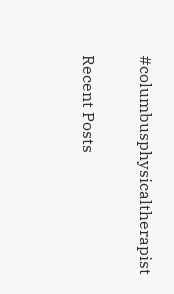#columbusphysicaltherapist


Recent Posts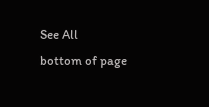See All
bottom of page